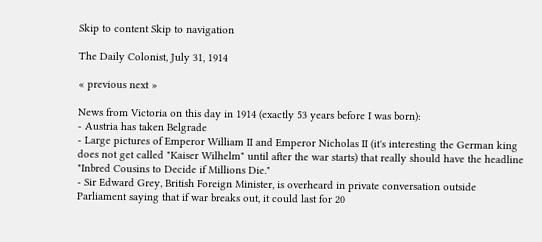Skip to content Skip to navigation

The Daily Colonist, July 31, 1914

« previous next »

News from Victoria on this day in 1914 (exactly 53 years before I was born):
- Austria has taken Belgrade
- Large pictures of Emperor William II and Emperor Nicholas II (it's interesting the German king does not get called "Kaiser Wilhelm" until after the war starts) that really should have the headline "Inbred Cousins to Decide if Millions Die."
- Sir Edward Grey, British Foreign Minister, is overheard in private conversation outside Parliament saying that if war breaks out, it could last for 20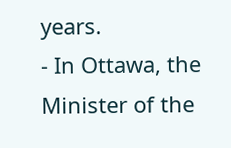years.
- In Ottawa, the Minister of the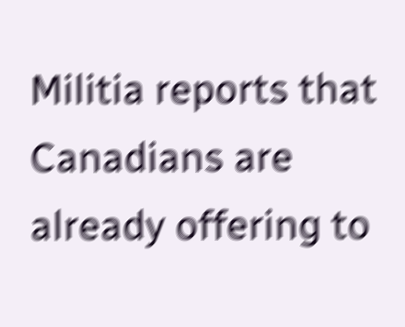Militia reports that Canadians are already offering to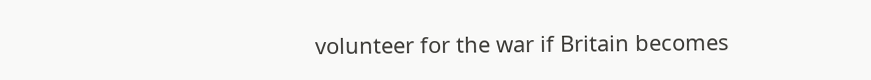volunteer for the war if Britain becomes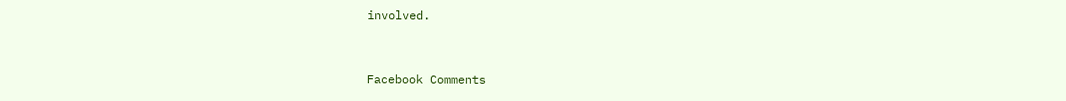involved.


Facebook Comments